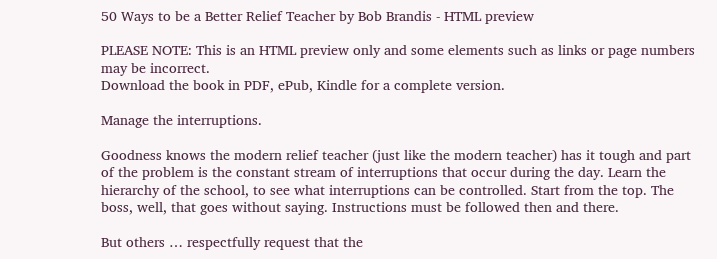50 Ways to be a Better Relief Teacher by Bob Brandis - HTML preview

PLEASE NOTE: This is an HTML preview only and some elements such as links or page numbers may be incorrect.
Download the book in PDF, ePub, Kindle for a complete version.

Manage the interruptions.

Goodness knows the modern relief teacher (just like the modern teacher) has it tough and part of the problem is the constant stream of interruptions that occur during the day. Learn the hierarchy of the school, to see what interruptions can be controlled. Start from the top. The boss, well, that goes without saying. Instructions must be followed then and there.

But others … respectfully request that the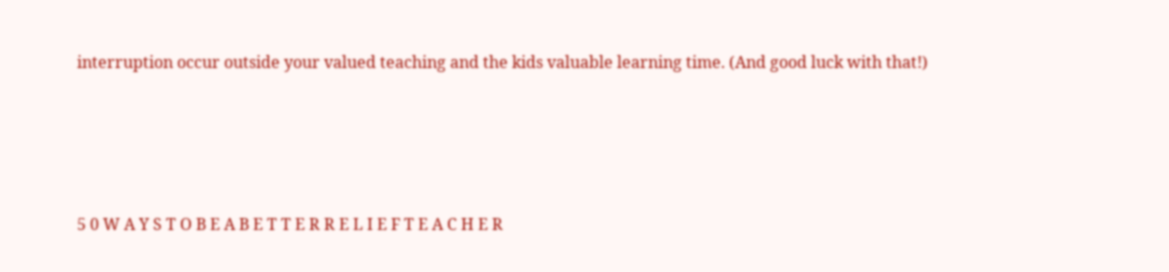interruption occur outside your valued teaching and the kids valuable learning time. (And good luck with that!)





5 0 W A Y S T O B E A B E T T E R R E L I E F T E A C H E R